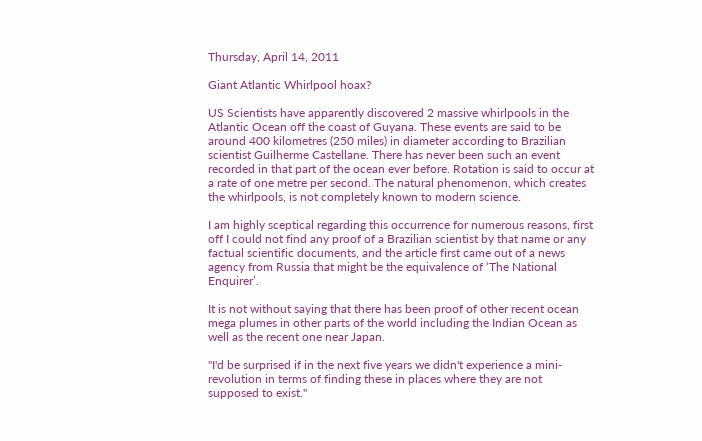Thursday, April 14, 2011

Giant Atlantic Whirlpool hoax?

US Scientists have apparently discovered 2 massive whirlpools in the Atlantic Ocean off the coast of Guyana. These events are said to be around 400 kilometres (250 miles) in diameter according to Brazilian scientist Guilherme Castellane. There has never been such an event recorded in that part of the ocean ever before. Rotation is said to occur at a rate of one metre per second. The natural phenomenon, which creates the whirlpools, is not completely known to modern science.

I am highly sceptical regarding this occurrence for numerous reasons, first off I could not find any proof of a Brazilian scientist by that name or any factual scientific documents, and the article first came out of a news agency from Russia that might be the equivalence of ‘The National Enquirer’.

It is not without saying that there has been proof of other recent ocean mega plumes in other parts of the world including the Indian Ocean as well as the recent one near Japan.

"I'd be surprised if in the next five years we didn't experience a mini-revolution in terms of finding these in places where they are not supposed to exist."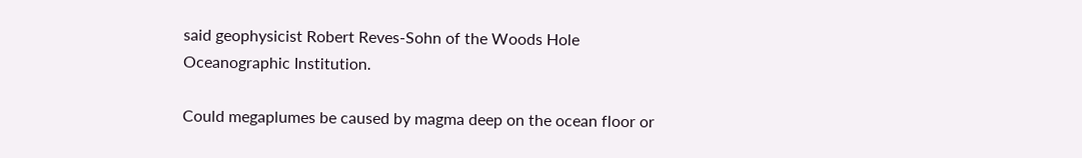said geophysicist Robert Reves-Sohn of the Woods Hole Oceanographic Institution.

Could megaplumes be caused by magma deep on the ocean floor or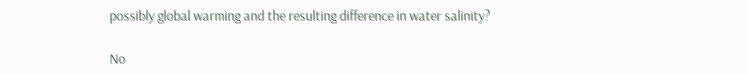possibly global warming and the resulting difference in water salinity?

No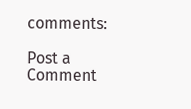comments:

Post a Comment